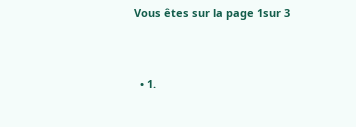Vous êtes sur la page 1sur 3


  • 1.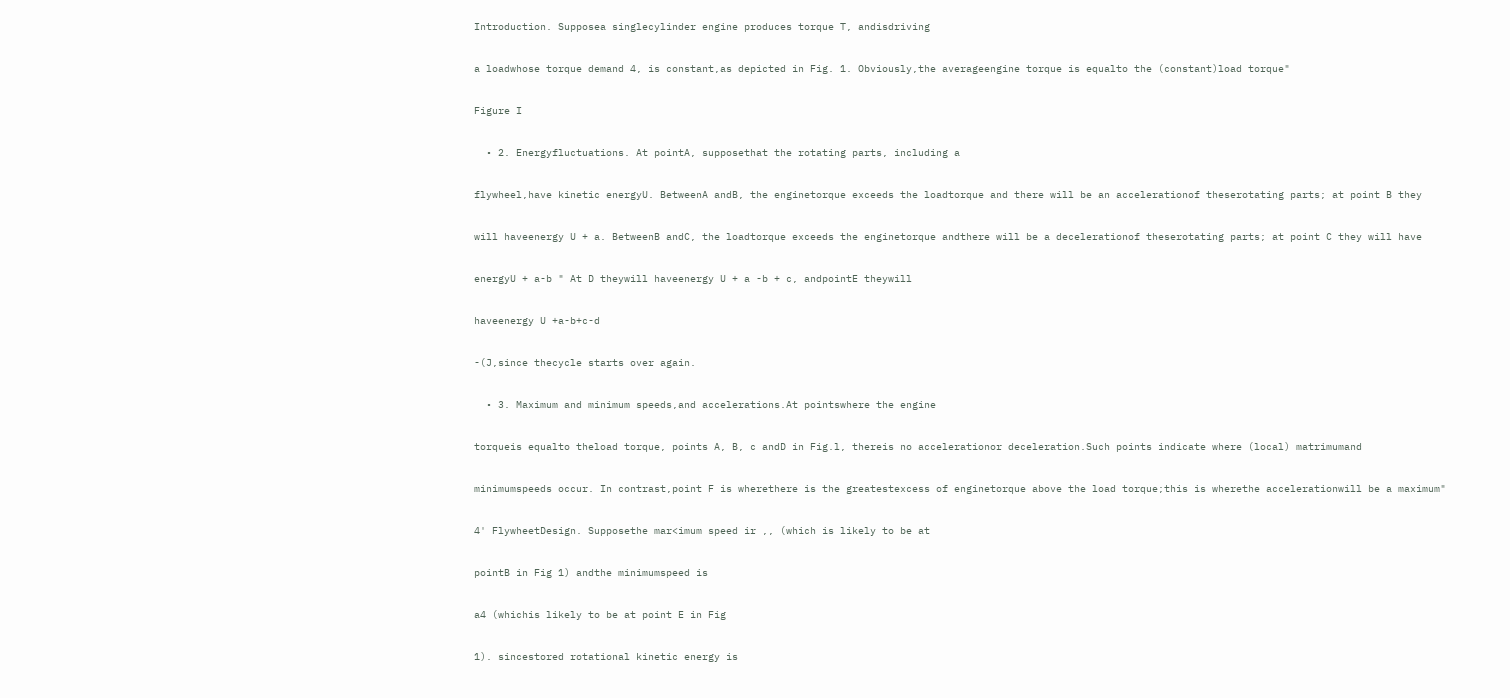Introduction. Supposea singlecylinder engine produces torque T, andisdriving

a loadwhose torque demand 4, is constant,as depicted in Fig. 1. Obviously,the averageengine torque is equalto the (constant)load torque"

Figure I

  • 2. Energyfluctuations. At pointA, supposethat the rotating parts, including a

flywheel,have kinetic energyU. BetweenA andB, the enginetorque exceeds the loadtorque and there will be an accelerationof theserotating parts; at point B they

will haveenergy U + a. BetweenB andC, the loadtorque exceeds the enginetorque andthere will be a decelerationof theserotating parts; at point C they will have

energyU + a-b " At D theywill haveenergy U + a -b + c, andpointE theywill

haveenergy U +a-b+c-d

-(J,since thecycle starts over again.

  • 3. Maximum and minimum speeds,and accelerations.At pointswhere the engine

torqueis equalto theload torque, points A, B, c andD in Fig.l, thereis no accelerationor deceleration.Such points indicate where (local) matrimumand

minimumspeeds occur. In contrast,point F is wherethere is the greatestexcess of enginetorque above the load torque;this is wherethe accelerationwill be a maximum"

4' FlywheetDesign. Supposethe mar<imum speed ir ,, (which is likely to be at

pointB in Fig 1) andthe minimumspeed is

a4 (whichis likely to be at point E in Fig

1). sincestored rotational kinetic energy is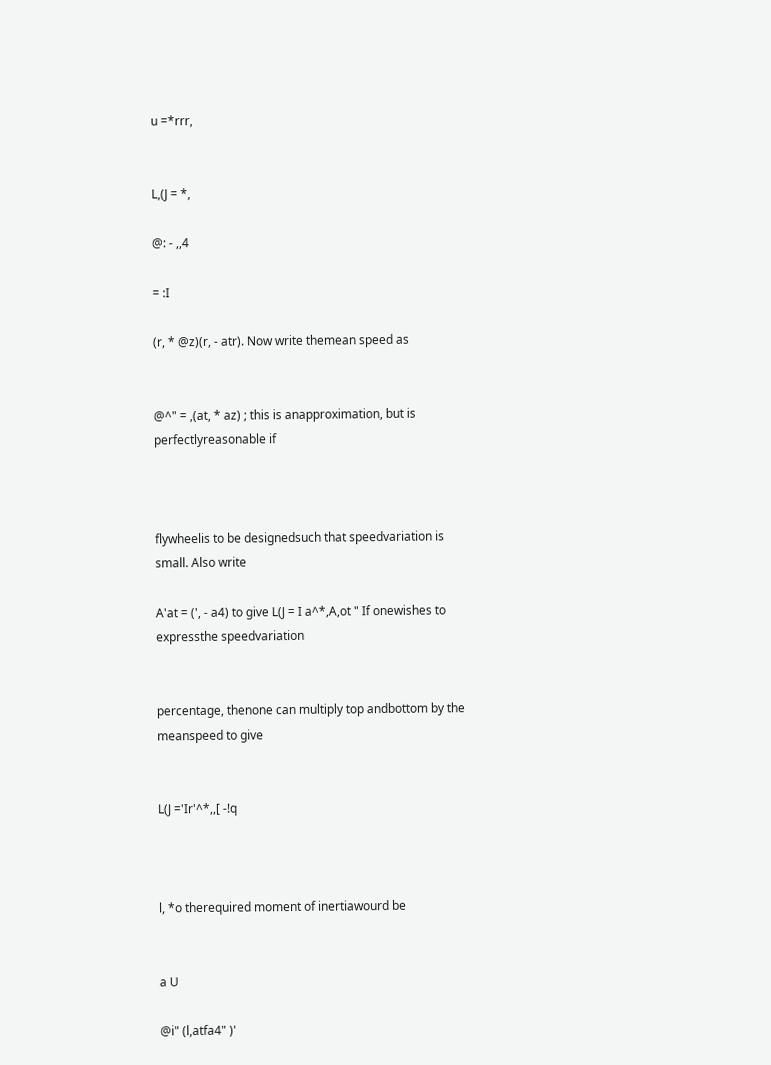u =*rrr,


L,(J = *,

@: - ,,4

= :I

(r, * @z)(r, - atr). Now write themean speed as


@^" = ,(at, * az) ; this is anapproximation, but is perfectlyreasonable if



flywheelis to be designedsuch that speedvariation is small. Also write

A'at = (', - a4) to give L(J = I a^*,A,ot " If onewishes to expressthe speedvariation


percentage, thenone can multiply top andbottom by the meanspeed to give


L(J ='Ir'^*,,[ -!q



l, *o therequired moment of inertiawourd be


a U

@i" (l,atfa4" )'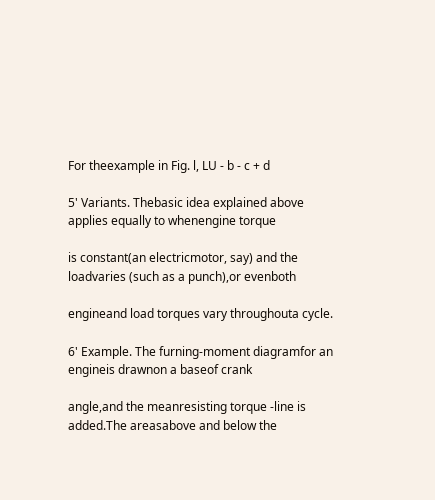For theexample in Fig. l, LU - b - c + d

5' Variants. Thebasic idea explained above applies equally to whenengine torque

is constant(an electricmotor, say) and the loadvaries (such as a punch),or evenboth

engineand load torques vary throughouta cycle.

6' Example. The furning-moment diagramfor an engineis drawnon a baseof crank

angle,and the meanresisting torque -line is added.The areasabove and below the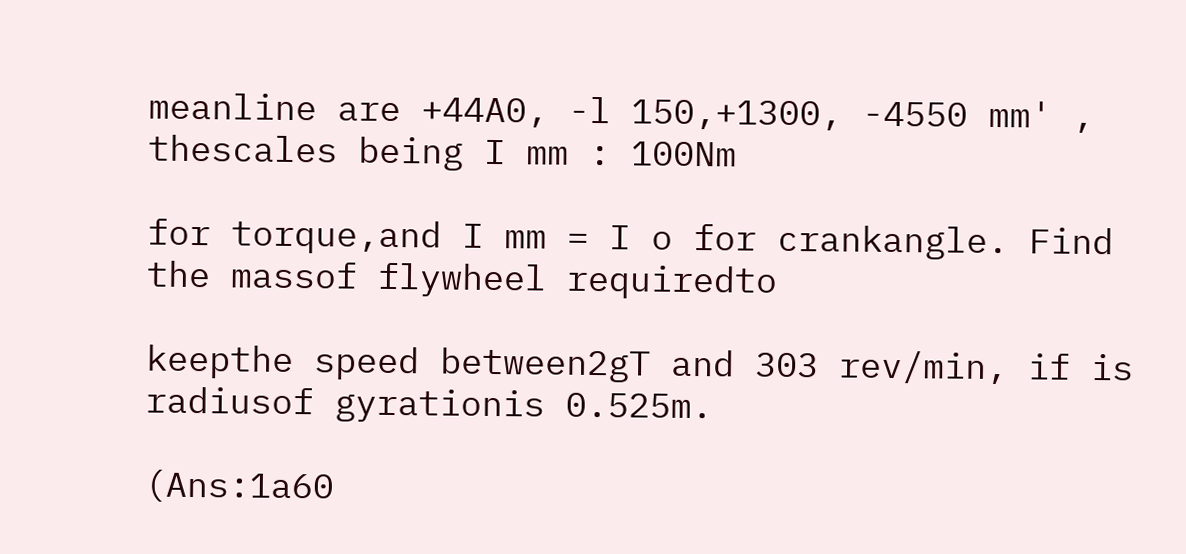meanline are +44A0, -l 150,+1300, -4550 mm' , thescales being I mm : 100Nm

for torque,and I mm = I o for crankangle. Find the massof flywheel requiredto

keepthe speed between2gT and 303 rev/min, if is radiusof gyrationis 0.525m.

(Ans:1a60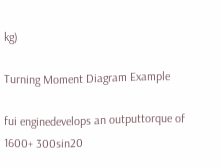kg)

Turning Moment Diagram Example

fui enginedevelops an outputtorque of 1600+ 300sin20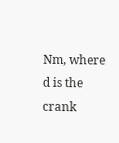Nm, where d is the crank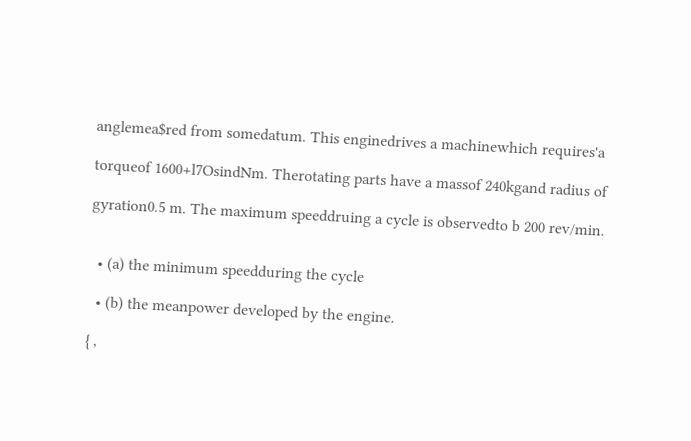anglemea$red from somedatum. This enginedrives a machinewhich requires'a

torqueof 1600+l7OsindNm. Therotating parts have a massof 240kgand radius of

gyration0.5 m. The maximum speeddruing a cycle is observedto b 200 rev/min.


  • (a) the minimum speedduring the cycle

  • (b) the meanpower developed by the engine.

{ ,